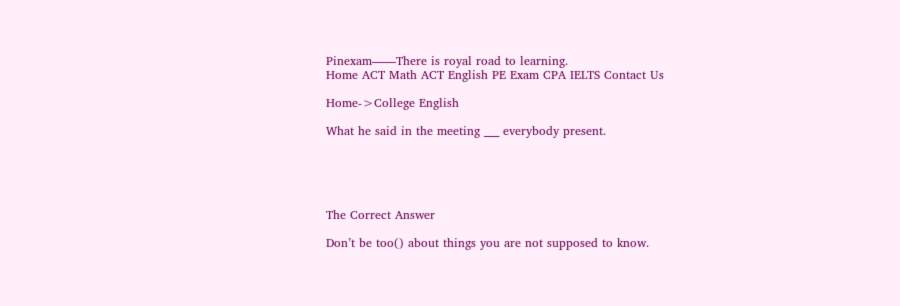Pinexam——There is royal road to learning.
Home ACT Math ACT English PE Exam CPA IELTS Contact Us

Home->College English

What he said in the meeting ___ everybody present.





The Correct Answer

Don’t be too() about things you are not supposed to know.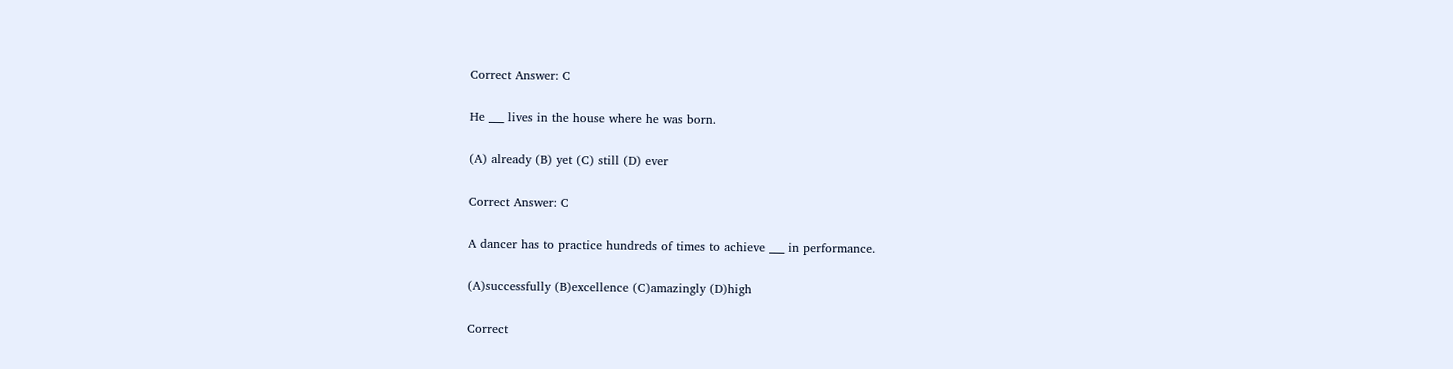Correct Answer: C

He ___ lives in the house where he was born.

(A) already (B) yet (C) still (D) ever

Correct Answer: C

A dancer has to practice hundreds of times to achieve ___ in performance.

(A)successfully (B)excellence (C)amazingly (D)high

Correct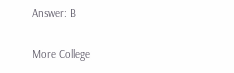Answer: B

More College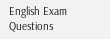English Exam Questions